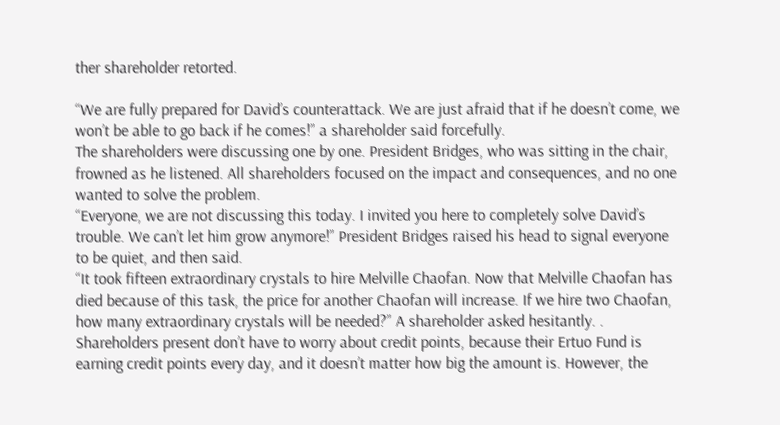ther shareholder retorted.

“We are fully prepared for David’s counterattack. We are just afraid that if he doesn’t come, we won’t be able to go back if he comes!” a shareholder said forcefully.
The shareholders were discussing one by one. President Bridges, who was sitting in the chair, frowned as he listened. All shareholders focused on the impact and consequences, and no one wanted to solve the problem.
“Everyone, we are not discussing this today. I invited you here to completely solve David’s trouble. We can’t let him grow anymore!” President Bridges raised his head to signal everyone to be quiet, and then said.
“It took fifteen extraordinary crystals to hire Melville Chaofan. Now that Melville Chaofan has died because of this task, the price for another Chaofan will increase. If we hire two Chaofan, how many extraordinary crystals will be needed?” A shareholder asked hesitantly. .
Shareholders present don’t have to worry about credit points, because their Ertuo Fund is earning credit points every day, and it doesn’t matter how big the amount is. However, the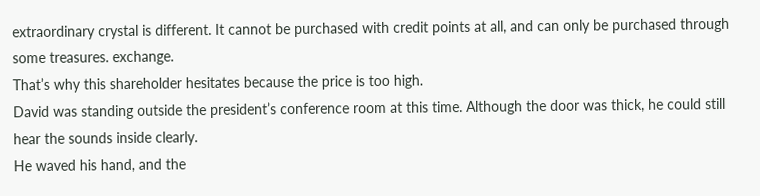extraordinary crystal is different. It cannot be purchased with credit points at all, and can only be purchased through some treasures. exchange.
That’s why this shareholder hesitates because the price is too high.
David was standing outside the president’s conference room at this time. Although the door was thick, he could still hear the sounds inside clearly.
He waved his hand, and the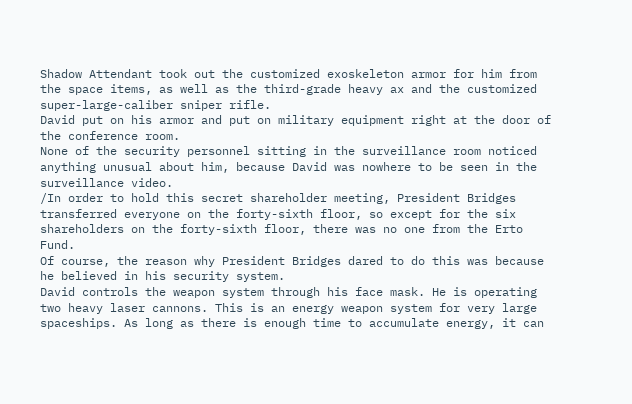Shadow Attendant took out the customized exoskeleton armor for him from the space items, as well as the third-grade heavy ax and the customized super-large-caliber sniper rifle.
David put on his armor and put on military equipment right at the door of the conference room.
None of the security personnel sitting in the surveillance room noticed anything unusual about him, because David was nowhere to be seen in the surveillance video.
/In order to hold this secret shareholder meeting, President Bridges transferred everyone on the forty-sixth floor, so except for the six shareholders on the forty-sixth floor, there was no one from the Erto Fund.
Of course, the reason why President Bridges dared to do this was because he believed in his security system.
David controls the weapon system through his face mask. He is operating two heavy laser cannons. This is an energy weapon system for very large spaceships. As long as there is enough time to accumulate energy, it can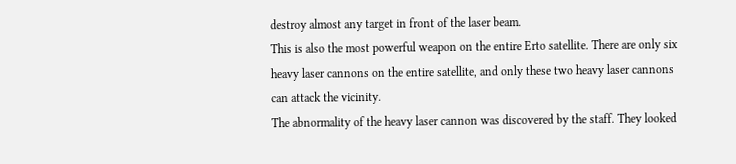destroy almost any target in front of the laser beam.
This is also the most powerful weapon on the entire Erto satellite. There are only six heavy laser cannons on the entire satellite, and only these two heavy laser cannons can attack the vicinity.
The abnormality of the heavy laser cannon was discovered by the staff. They looked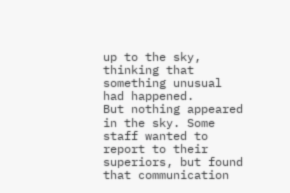up to the sky, thinking that something unusual had happened.
But nothing appeared in the sky. Some staff wanted to report to their superiors, but found that communication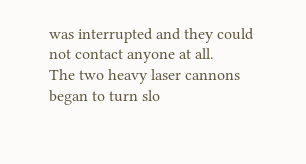was interrupted and they could not contact anyone at all.
The two heavy laser cannons began to turn slo